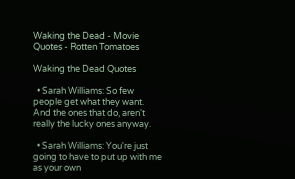Waking the Dead - Movie Quotes - Rotten Tomatoes

Waking the Dead Quotes

  • Sarah Williams: So few people get what they want. And the ones that do, aren't really the lucky ones anyway.

  • Sarah Williams: You're just going to have to put up with me as your own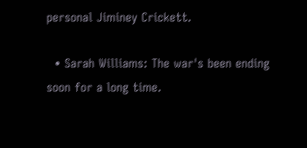personal Jiminey Crickett.

  • Sarah Williams: The war's been ending soon for a long time.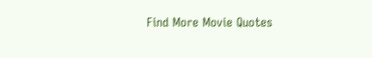Find More Movie Quotes